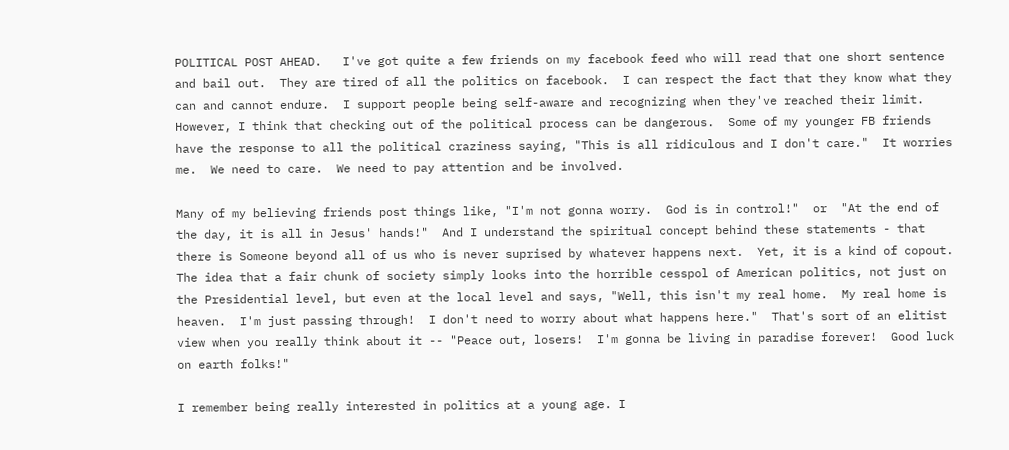POLITICAL POST AHEAD.   I've got quite a few friends on my facebook feed who will read that one short sentence and bail out.  They are tired of all the politics on facebook.  I can respect the fact that they know what they can and cannot endure.  I support people being self-aware and recognizing when they've reached their limit.  However, I think that checking out of the political process can be dangerous.  Some of my younger FB friends have the response to all the political craziness saying, "This is all ridiculous and I don't care."  It worries me.  We need to care.  We need to pay attention and be involved.

Many of my believing friends post things like, "I'm not gonna worry.  God is in control!"  or  "At the end of the day, it is all in Jesus' hands!"  And I understand the spiritual concept behind these statements - that there is Someone beyond all of us who is never suprised by whatever happens next.  Yet, it is a kind of copout.  The idea that a fair chunk of society simply looks into the horrible cesspol of American politics, not just on the Presidential level, but even at the local level and says, "Well, this isn't my real home.  My real home is heaven.  I'm just passing through!  I don't need to worry about what happens here."  That's sort of an elitist view when you really think about it -- "Peace out, losers!  I'm gonna be living in paradise forever!  Good luck on earth folks!"

I remember being really interested in politics at a young age. I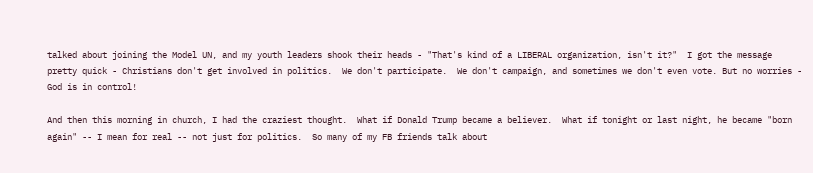talked about joining the Model UN, and my youth leaders shook their heads - "That's kind of a LIBERAL organization, isn't it?"  I got the message pretty quick - Christians don't get involved in politics.  We don't participate.  We don't campaign, and sometimes we don't even vote. But no worries - God is in control!

And then this morning in church, I had the craziest thought.  What if Donald Trump became a believer.  What if tonight or last night, he became "born again" -- I mean for real -- not just for politics.  So many of my FB friends talk about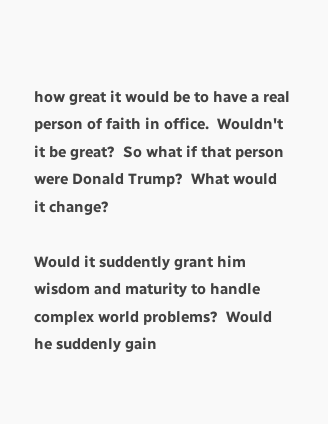how great it would be to have a real person of faith in office.  Wouldn't it be great?  So what if that person were Donald Trump?  What would it change?

Would it suddently grant him wisdom and maturity to handle complex world problems?  Would he suddenly gain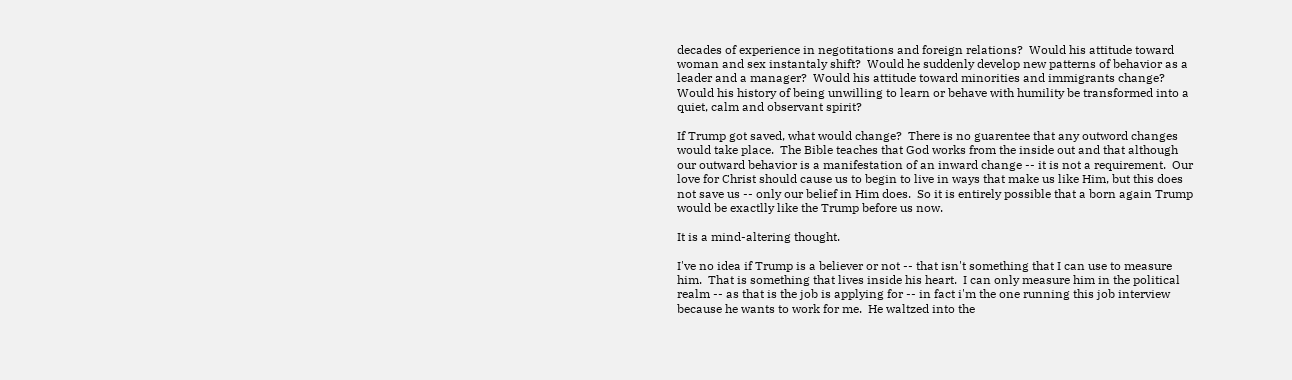decades of experience in negotitations and foreign relations?  Would his attitude toward woman and sex instantaly shift?  Would he suddenly develop new patterns of behavior as a leader and a manager?  Would his attitude toward minorities and immigrants change?  Would his history of being unwilling to learn or behave with humility be transformed into a quiet, calm and observant spirit?

If Trump got saved, what would change?  There is no guarentee that any outword changes would take place.  The Bible teaches that God works from the inside out and that although our outward behavior is a manifestation of an inward change -- it is not a requirement.  Our love for Christ should cause us to begin to live in ways that make us like Him, but this does not save us -- only our belief in Him does.  So it is entirely possible that a born again Trump would be exactlly like the Trump before us now.

It is a mind-altering thought.

I've no idea if Trump is a believer or not -- that isn't something that I can use to measure him.  That is something that lives inside his heart.  I can only measure him in the political realm -- as that is the job is applying for -- in fact i'm the one running this job interview because he wants to work for me.  He waltzed into the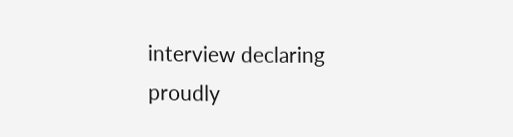interview declaring proudly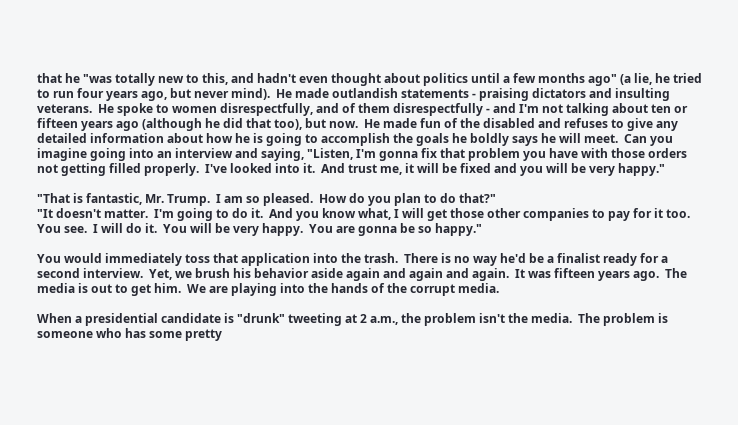that he "was totally new to this, and hadn't even thought about politics until a few months ago" (a lie, he tried to run four years ago, but never mind).  He made outlandish statements - praising dictators and insulting veterans.  He spoke to women disrespectfully, and of them disrespectfully - and I'm not talking about ten or fifteen years ago (although he did that too), but now.  He made fun of the disabled and refuses to give any detailed information about how he is going to accomplish the goals he boldly says he will meet.  Can you imagine going into an interview and saying, "Listen, I'm gonna fix that problem you have with those orders not getting filled properly.  I've looked into it.  And trust me, it will be fixed and you will be very happy."

"That is fantastic, Mr. Trump.  I am so pleased.  How do you plan to do that?"
"It doesn't matter.  I'm going to do it.  And you know what, I will get those other companies to pay for it too.  You see.  I will do it.  You will be very happy.  You are gonna be so happy."

You would immediately toss that application into the trash.  There is no way he'd be a finalist ready for a second interview.  Yet, we brush his behavior aside again and again and again.  It was fifteen years ago.  The media is out to get him.  We are playing into the hands of the corrupt media.

When a presidential candidate is "drunk" tweeting at 2 a.m., the problem isn't the media.  The problem is someone who has some pretty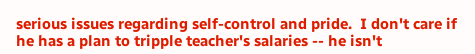serious issues regarding self-control and pride.  I don't care if he has a plan to tripple teacher's salaries -- he isn't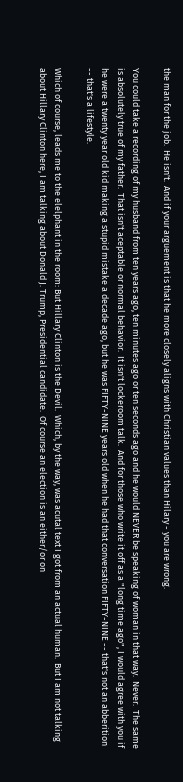the man for the job.  He isn't.  And if your arguement is that he more closely aligns with Christian values than Hilary - you are wrong.

You could take a recording of my husband from ten years ago, ten minutes ago or ten seconds ago and he would NEVER be speaking of woman in that way.  Never.  The same is absolutely true of my father.  That isn't aceptable or normal behavior.  It isn't lockeroom talk.  And for those who write it off as a "long time ago", I would agree with you if he were a twenty year old kid making a stupid mistake a decade ago, but he was FIFTY-NINE years old when he had that conversation FIFTY-NINE -- that's not an abberition -- that's a lifestyle.

Which of course, leads me to the elelphant in the room: But Hillary Clinton is the Devil.  Which, by the way, was acutal text I got from an actual human.  But I am not talking about Hillary Clinton here, I am talking about Donald J. Trump, Presidential candidate.  Of course an election is an either/or on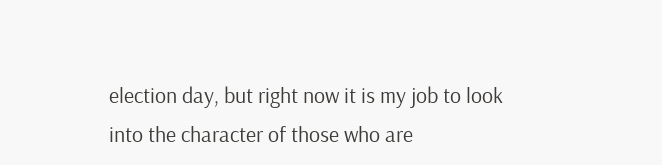election day, but right now it is my job to look into the character of those who are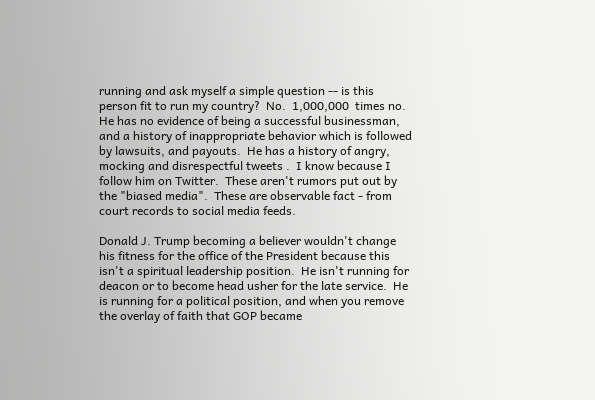running and ask myself a simple question -- is this person fit to run my country?  No.  1,000,000  times no.  He has no evidence of being a successful businessman, and a history of inappropriate behavior which is followed by lawsuits, and payouts.  He has a history of angry, mocking and disrespectful tweets .  I know because I follow him on Twitter.  These aren't rumors put out by the "biased media".  These are observable fact - from court records to social media feeds.

Donald J. Trump becoming a believer wouldn't change his fitness for the office of the President because this isn't a spiritual leadership position.  He isn't running for deacon or to become head usher for the late service.  He is running for a political position, and when you remove the overlay of faith that GOP became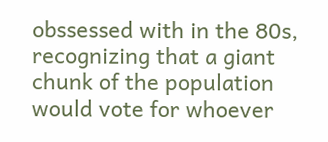obssessed with in the 80s, recognizing that a giant chunk of the population would vote for whoever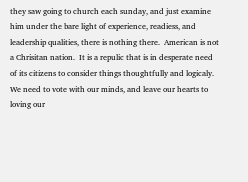they saw going to church each sunday, and just examine him under the bare light of experience, readiess, and leadership qualities, there is nothing there.  American is not a Chrisitan nation.  It is a repulic that is in desperate need of its citizens to consider things thoughtfully and logicaly.  We need to vote with our minds, and leave our hearts to loving our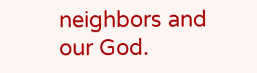neighbors and our God.